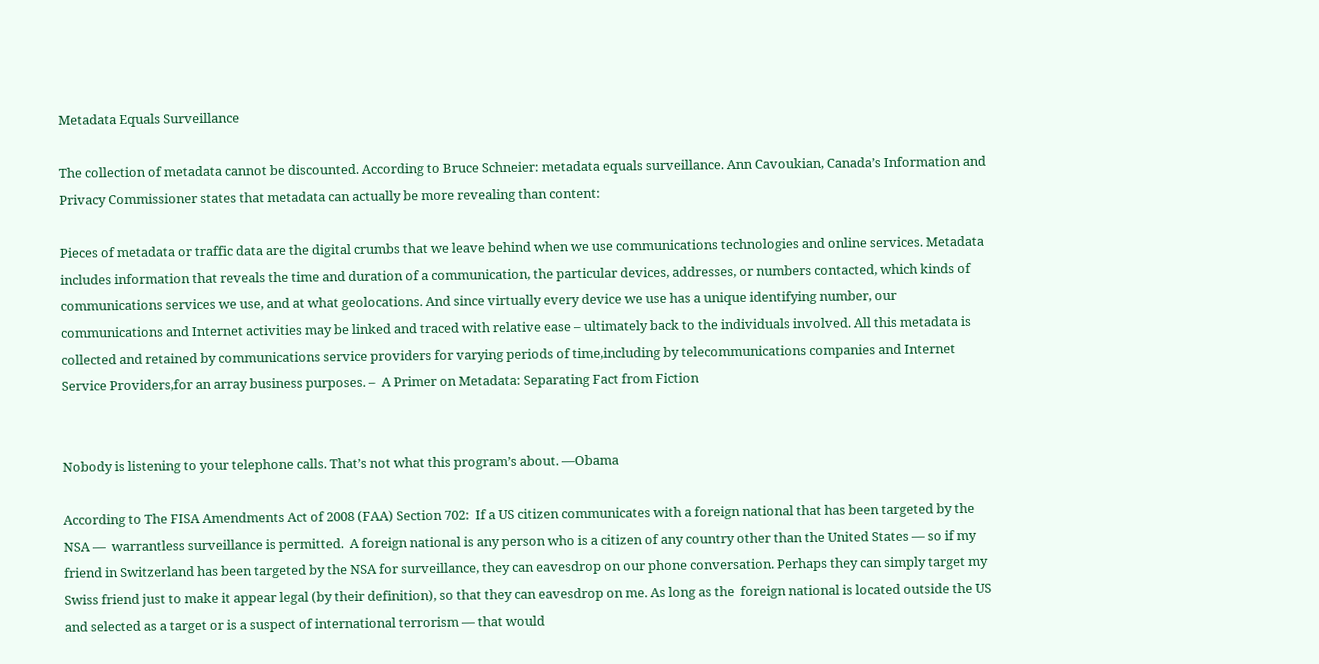Metadata Equals Surveillance

The collection of metadata cannot be discounted. According to Bruce Schneier: metadata equals surveillance. Ann Cavoukian, Canada’s Information and Privacy Commissioner states that metadata can actually be more revealing than content:

Pieces of metadata or traffic data are the digital crumbs that we leave behind when we use communications technologies and online services. Metadata includes information that reveals the time and duration of a communication, the particular devices, addresses, or numbers contacted, which kinds of communications services we use, and at what geolocations. And since virtually every device we use has a unique identifying number, our communications and Internet activities may be linked and traced with relative ease – ultimately back to the individuals involved. All this metadata is collected and retained by communications service providers for varying periods of time,including by telecommunications companies and Internet Service Providers,for an array business purposes. –  A Primer on Metadata: Separating Fact from Fiction


Nobody is listening to your telephone calls. That’s not what this program’s about. —Obama

According to The FISA Amendments Act of 2008 (FAA) Section 702:  If a US citizen communicates with a foreign national that has been targeted by the NSA —  warrantless surveillance is permitted.  A foreign national is any person who is a citizen of any country other than the United States — so if my friend in Switzerland has been targeted by the NSA for surveillance, they can eavesdrop on our phone conversation. Perhaps they can simply target my Swiss friend just to make it appear legal (by their definition), so that they can eavesdrop on me. As long as the  foreign national is located outside the US and selected as a target or is a suspect of international terrorism — that would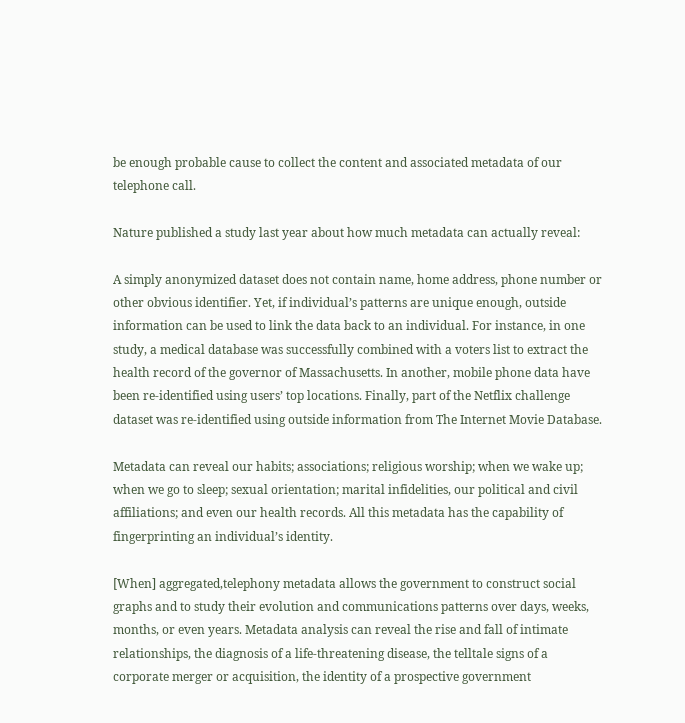be enough probable cause to collect the content and associated metadata of our telephone call.

Nature published a study last year about how much metadata can actually reveal:

A simply anonymized dataset does not contain name, home address, phone number or other obvious identifier. Yet, if individual’s patterns are unique enough, outside information can be used to link the data back to an individual. For instance, in one study, a medical database was successfully combined with a voters list to extract the health record of the governor of Massachusetts. In another, mobile phone data have been re-identified using users’ top locations. Finally, part of the Netflix challenge dataset was re-identified using outside information from The Internet Movie Database.

Metadata can reveal our habits; associations; religious worship; when we wake up; when we go to sleep; sexual orientation; marital infidelities, our political and civil affiliations; and even our health records. All this metadata has the capability of fingerprinting an individual’s identity.

[When] aggregated,telephony metadata allows the government to construct social graphs and to study their evolution and communications patterns over days, weeks, months, or even years. Metadata analysis can reveal the rise and fall of intimate relationships, the diagnosis of a life-threatening disease, the telltale signs of a corporate merger or acquisition, the identity of a prospective government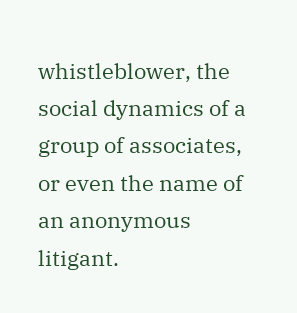whistleblower, the social dynamics of a group of associates, or even the name of an anonymous litigant.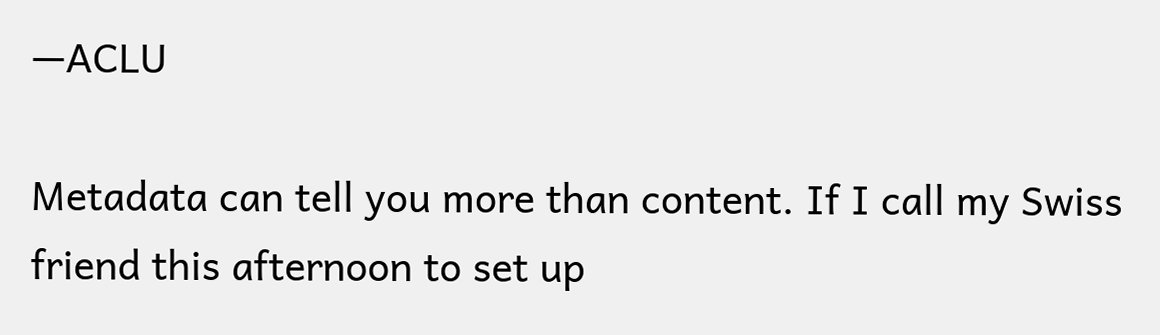—ACLU

Metadata can tell you more than content. If I call my Swiss friend this afternoon to set up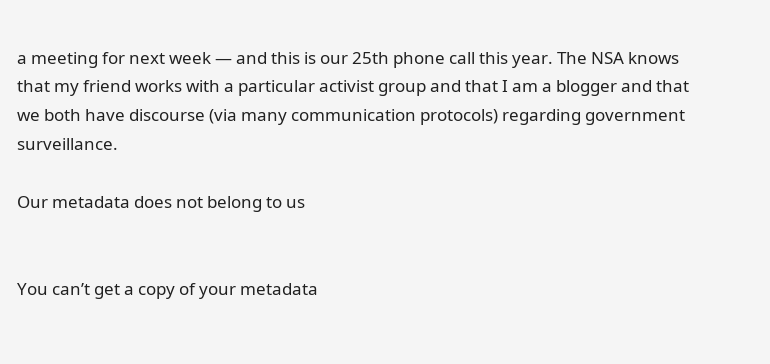a meeting for next week — and this is our 25th phone call this year. The NSA knows that my friend works with a particular activist group and that I am a blogger and that we both have discourse (via many communication protocols) regarding government surveillance.

Our metadata does not belong to us


You can’t get a copy of your metadata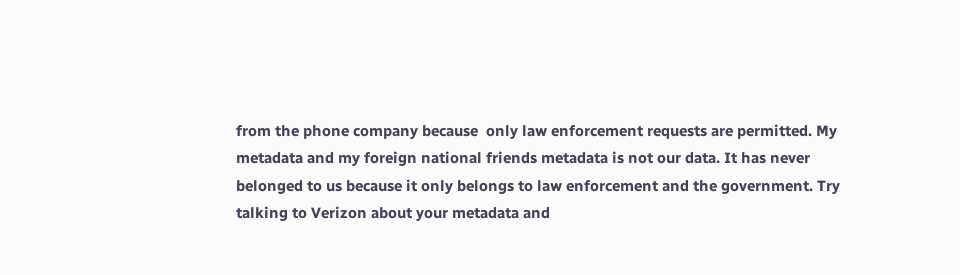from the phone company because  only law enforcement requests are permitted. My metadata and my foreign national friends metadata is not our data. It has never belonged to us because it only belongs to law enforcement and the government. Try talking to Verizon about your metadata and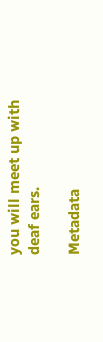you will meet up with deaf ears.

Metadata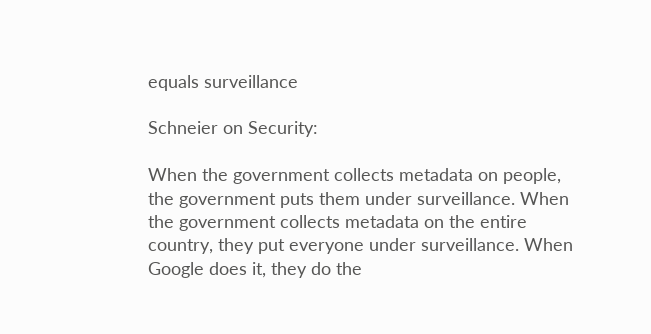equals surveillance

Schneier on Security:

When the government collects metadata on people, the government puts them under surveillance. When the government collects metadata on the entire country, they put everyone under surveillance. When Google does it, they do the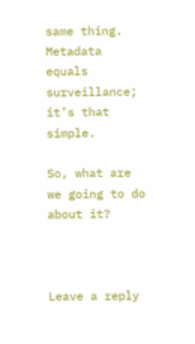same thing. Metadata equals surveillance; it’s that simple.

So, what are we going to do about it?



Leave a reply